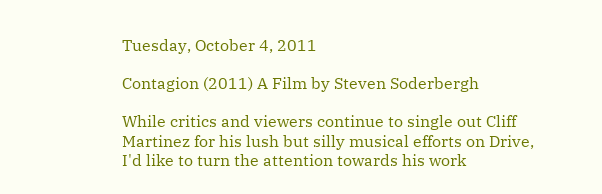Tuesday, October 4, 2011

Contagion (2011) A Film by Steven Soderbergh

While critics and viewers continue to single out Cliff Martinez for his lush but silly musical efforts on Drive, I'd like to turn the attention towards his work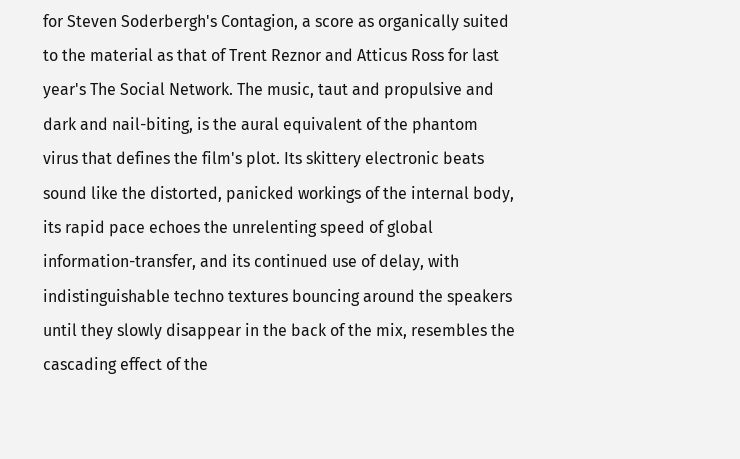for Steven Soderbergh's Contagion, a score as organically suited to the material as that of Trent Reznor and Atticus Ross for last year's The Social Network. The music, taut and propulsive and dark and nail-biting, is the aural equivalent of the phantom virus that defines the film's plot. Its skittery electronic beats sound like the distorted, panicked workings of the internal body, its rapid pace echoes the unrelenting speed of global information-transfer, and its continued use of delay, with indistinguishable techno textures bouncing around the speakers until they slowly disappear in the back of the mix, resembles the cascading effect of the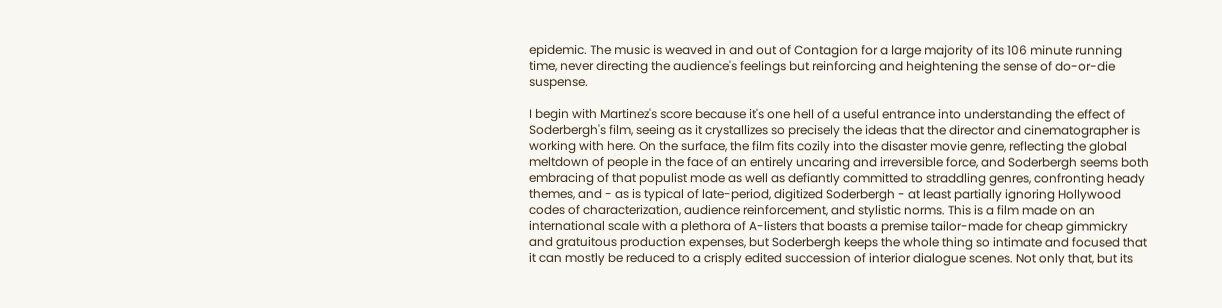epidemic. The music is weaved in and out of Contagion for a large majority of its 106 minute running time, never directing the audience's feelings but reinforcing and heightening the sense of do-or-die suspense.

I begin with Martinez's score because it's one hell of a useful entrance into understanding the effect of Soderbergh's film, seeing as it crystallizes so precisely the ideas that the director and cinematographer is working with here. On the surface, the film fits cozily into the disaster movie genre, reflecting the global meltdown of people in the face of an entirely uncaring and irreversible force, and Soderbergh seems both embracing of that populist mode as well as defiantly committed to straddling genres, confronting heady themes, and - as is typical of late-period, digitized Soderbergh - at least partially ignoring Hollywood codes of characterization, audience reinforcement, and stylistic norms. This is a film made on an international scale with a plethora of A-listers that boasts a premise tailor-made for cheap gimmickry and gratuitous production expenses, but Soderbergh keeps the whole thing so intimate and focused that it can mostly be reduced to a crisply edited succession of interior dialogue scenes. Not only that, but its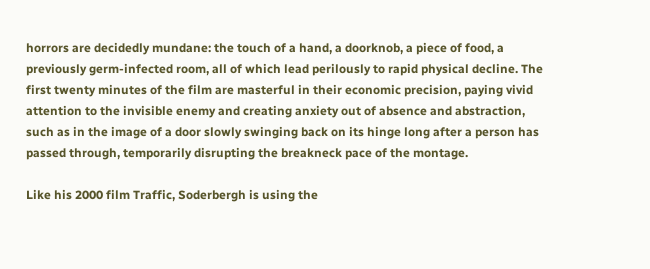horrors are decidedly mundane: the touch of a hand, a doorknob, a piece of food, a previously germ-infected room, all of which lead perilously to rapid physical decline. The first twenty minutes of the film are masterful in their economic precision, paying vivid attention to the invisible enemy and creating anxiety out of absence and abstraction, such as in the image of a door slowly swinging back on its hinge long after a person has passed through, temporarily disrupting the breakneck pace of the montage.

Like his 2000 film Traffic, Soderbergh is using the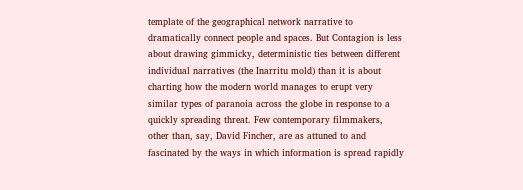template of the geographical network narrative to dramatically connect people and spaces. But Contagion is less about drawing gimmicky, deterministic ties between different individual narratives (the Inarritu mold) than it is about charting how the modern world manages to erupt very similar types of paranoia across the globe in response to a quickly spreading threat. Few contemporary filmmakers, other than, say, David Fincher, are as attuned to and fascinated by the ways in which information is spread rapidly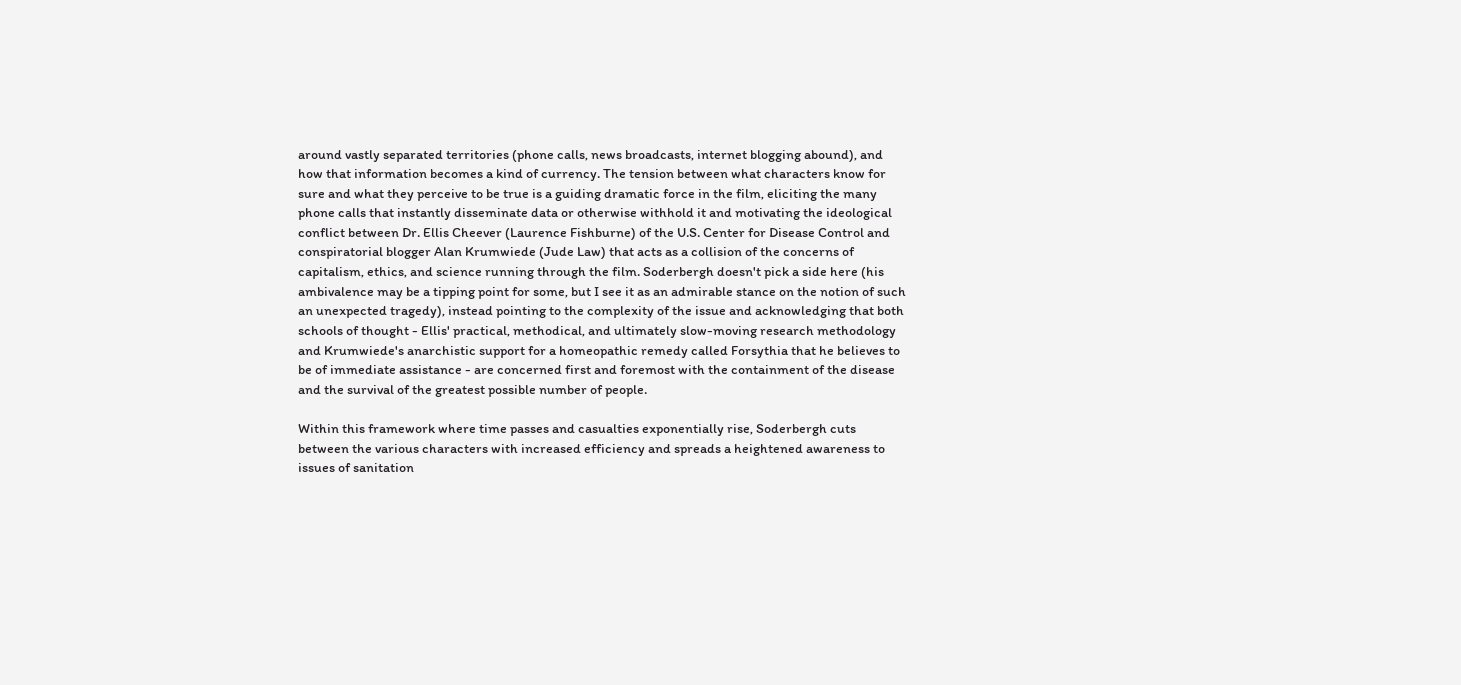around vastly separated territories (phone calls, news broadcasts, internet blogging abound), and how that information becomes a kind of currency. The tension between what characters know for sure and what they perceive to be true is a guiding dramatic force in the film, eliciting the many phone calls that instantly disseminate data or otherwise withhold it and motivating the ideological conflict between Dr. Ellis Cheever (Laurence Fishburne) of the U.S. Center for Disease Control and conspiratorial blogger Alan Krumwiede (Jude Law) that acts as a collision of the concerns of capitalism, ethics, and science running through the film. Soderbergh doesn't pick a side here (his ambivalence may be a tipping point for some, but I see it as an admirable stance on the notion of such an unexpected tragedy), instead pointing to the complexity of the issue and acknowledging that both schools of thought - Ellis' practical, methodical, and ultimately slow-moving research methodology and Krumwiede's anarchistic support for a homeopathic remedy called Forsythia that he believes to be of immediate assistance - are concerned first and foremost with the containment of the disease and the survival of the greatest possible number of people.

Within this framework where time passes and casualties exponentially rise, Soderbergh cuts between the various characters with increased efficiency and spreads a heightened awareness to issues of sanitation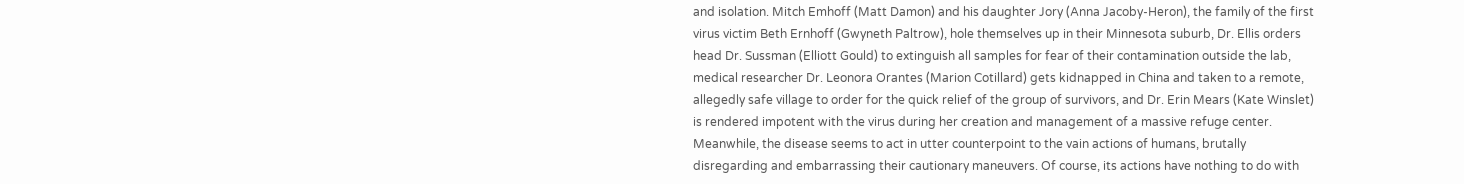and isolation. Mitch Emhoff (Matt Damon) and his daughter Jory (Anna Jacoby-Heron), the family of the first virus victim Beth Ernhoff (Gwyneth Paltrow), hole themselves up in their Minnesota suburb, Dr. Ellis orders head Dr. Sussman (Elliott Gould) to extinguish all samples for fear of their contamination outside the lab, medical researcher Dr. Leonora Orantes (Marion Cotillard) gets kidnapped in China and taken to a remote, allegedly safe village to order for the quick relief of the group of survivors, and Dr. Erin Mears (Kate Winslet) is rendered impotent with the virus during her creation and management of a massive refuge center. Meanwhile, the disease seems to act in utter counterpoint to the vain actions of humans, brutally disregarding and embarrassing their cautionary maneuvers. Of course, its actions have nothing to do with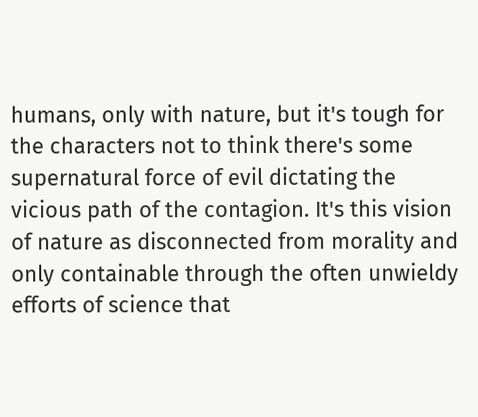humans, only with nature, but it's tough for the characters not to think there's some supernatural force of evil dictating the vicious path of the contagion. It's this vision of nature as disconnected from morality and only containable through the often unwieldy efforts of science that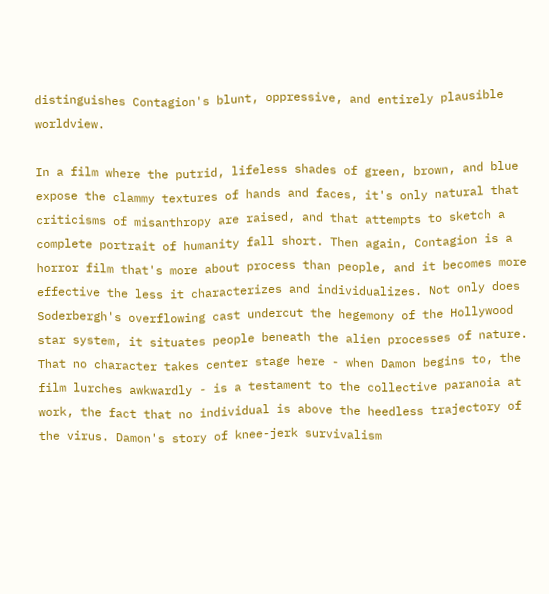distinguishes Contagion's blunt, oppressive, and entirely plausible worldview.

In a film where the putrid, lifeless shades of green, brown, and blue expose the clammy textures of hands and faces, it's only natural that criticisms of misanthropy are raised, and that attempts to sketch a complete portrait of humanity fall short. Then again, Contagion is a horror film that's more about process than people, and it becomes more effective the less it characterizes and individualizes. Not only does Soderbergh's overflowing cast undercut the hegemony of the Hollywood star system, it situates people beneath the alien processes of nature. That no character takes center stage here - when Damon begins to, the film lurches awkwardly - is a testament to the collective paranoia at work, the fact that no individual is above the heedless trajectory of the virus. Damon's story of knee-jerk survivalism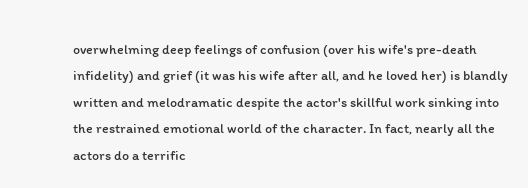overwhelming deep feelings of confusion (over his wife's pre-death infidelity) and grief (it was his wife after all, and he loved her) is blandly written and melodramatic despite the actor's skillful work sinking into the restrained emotional world of the character. In fact, nearly all the actors do a terrific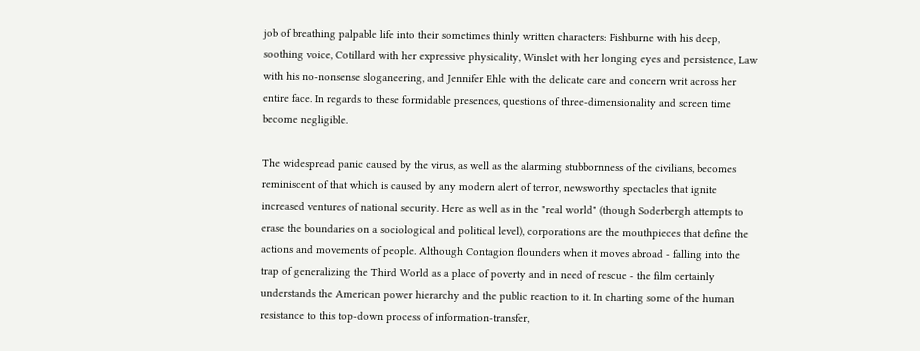job of breathing palpable life into their sometimes thinly written characters: Fishburne with his deep, soothing voice, Cotillard with her expressive physicality, Winslet with her longing eyes and persistence, Law with his no-nonsense sloganeering, and Jennifer Ehle with the delicate care and concern writ across her entire face. In regards to these formidable presences, questions of three-dimensionality and screen time become negligible.

The widespread panic caused by the virus, as well as the alarming stubbornness of the civilians, becomes reminiscent of that which is caused by any modern alert of terror, newsworthy spectacles that ignite increased ventures of national security. Here as well as in the "real world" (though Soderbergh attempts to erase the boundaries on a sociological and political level), corporations are the mouthpieces that define the actions and movements of people. Although Contagion flounders when it moves abroad - falling into the trap of generalizing the Third World as a place of poverty and in need of rescue - the film certainly understands the American power hierarchy and the public reaction to it. In charting some of the human resistance to this top-down process of information-transfer,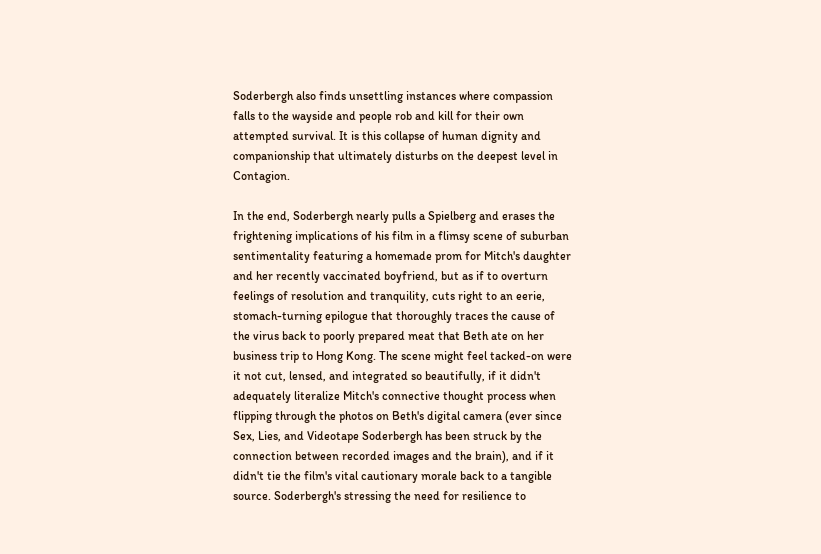Soderbergh also finds unsettling instances where compassion falls to the wayside and people rob and kill for their own attempted survival. It is this collapse of human dignity and companionship that ultimately disturbs on the deepest level in Contagion.

In the end, Soderbergh nearly pulls a Spielberg and erases the frightening implications of his film in a flimsy scene of suburban sentimentality featuring a homemade prom for Mitch's daughter and her recently vaccinated boyfriend, but as if to overturn feelings of resolution and tranquility, cuts right to an eerie, stomach-turning epilogue that thoroughly traces the cause of the virus back to poorly prepared meat that Beth ate on her business trip to Hong Kong. The scene might feel tacked-on were it not cut, lensed, and integrated so beautifully, if it didn't adequately literalize Mitch's connective thought process when flipping through the photos on Beth's digital camera (ever since Sex, Lies, and Videotape Soderbergh has been struck by the connection between recorded images and the brain), and if it didn't tie the film's vital cautionary morale back to a tangible source. Soderbergh's stressing the need for resilience to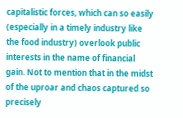capitalistic forces, which can so easily (especially in a timely industry like the food industry) overlook public interests in the name of financial gain. Not to mention that in the midst of the uproar and chaos captured so precisely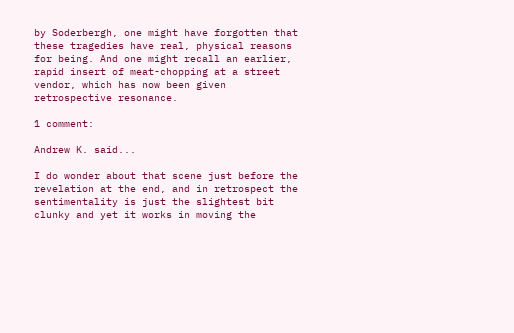by Soderbergh, one might have forgotten that these tragedies have real, physical reasons for being. And one might recall an earlier, rapid insert of meat-chopping at a street vendor, which has now been given retrospective resonance.

1 comment:

Andrew K. said...

I do wonder about that scene just before the revelation at the end, and in retrospect the sentimentality is just the slightest bit clunky and yet it works in moving the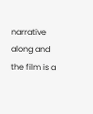narrative along and the film is a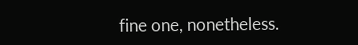fine one, nonetheless.